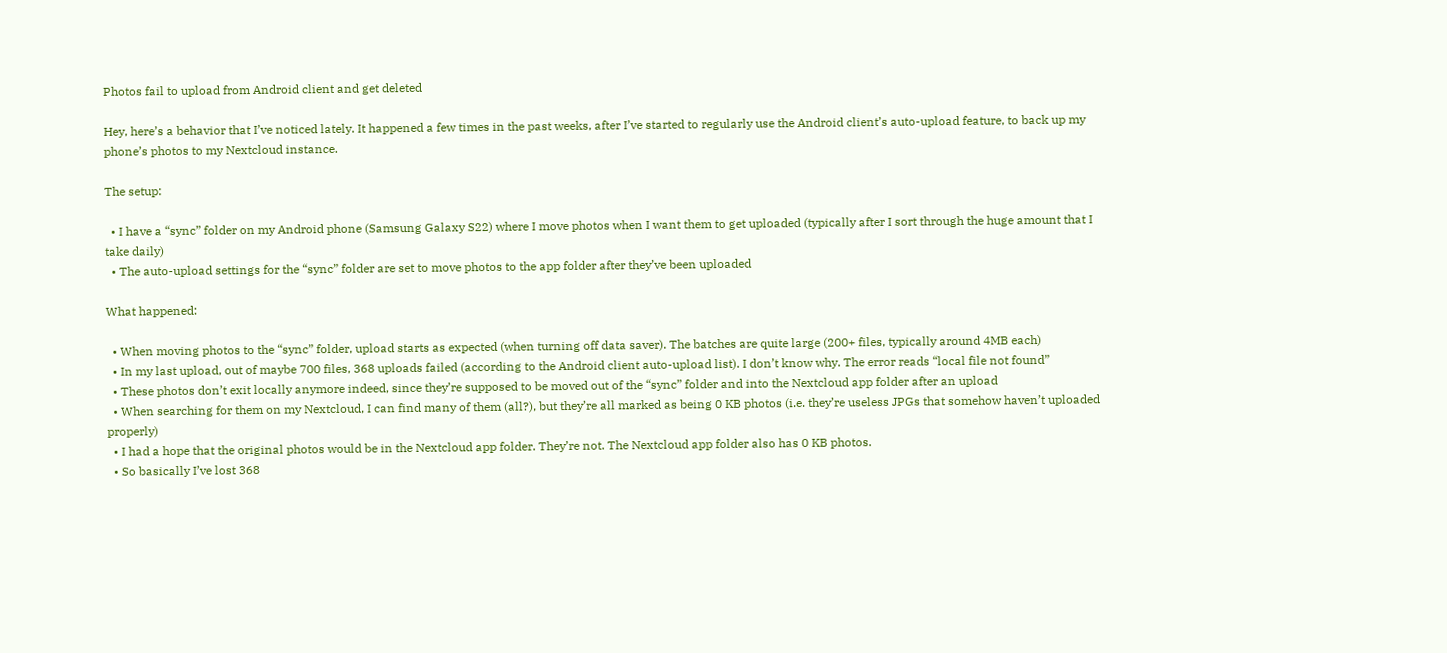Photos fail to upload from Android client and get deleted

Hey, here’s a behavior that I’ve noticed lately. It happened a few times in the past weeks, after I’ve started to regularly use the Android client’s auto-upload feature, to back up my phone’s photos to my Nextcloud instance.

The setup:

  • I have a “sync” folder on my Android phone (Samsung Galaxy S22) where I move photos when I want them to get uploaded (typically after I sort through the huge amount that I take daily)
  • The auto-upload settings for the “sync” folder are set to move photos to the app folder after they’ve been uploaded

What happened:

  • When moving photos to the “sync” folder, upload starts as expected (when turning off data saver). The batches are quite large (200+ files, typically around 4MB each)
  • In my last upload, out of maybe 700 files, 368 uploads failed (according to the Android client auto-upload list). I don’t know why. The error reads “local file not found”
  • These photos don’t exit locally anymore indeed, since they’re supposed to be moved out of the “sync” folder and into the Nextcloud app folder after an upload
  • When searching for them on my Nextcloud, I can find many of them (all?), but they’re all marked as being 0 KB photos (i.e. they’re useless JPGs that somehow haven’t uploaded properly)
  • I had a hope that the original photos would be in the Nextcloud app folder. They’re not. The Nextcloud app folder also has 0 KB photos.
  • So basically I’ve lost 368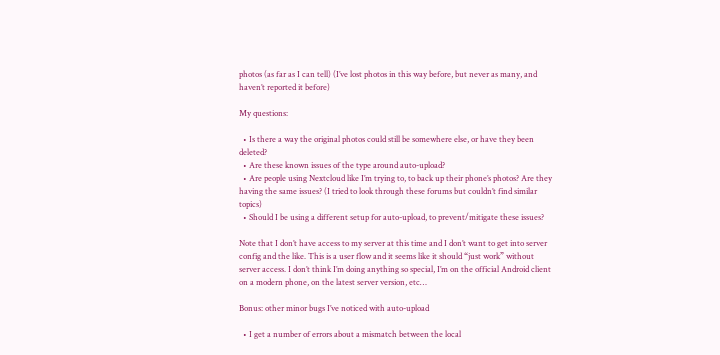photos (as far as I can tell) (I’ve lost photos in this way before, but never as many, and haven’t reported it before)

My questions:

  • Is there a way the original photos could still be somewhere else, or have they been deleted?
  • Are these known issues of the type around auto-upload?
  • Are people using Nextcloud like I’m trying to, to back up their phone’s photos? Are they having the same issues? (I tried to look through these forums but couldn’t find similar topics)
  • Should I be using a different setup for auto-upload, to prevent/mitigate these issues?

Note that I don’t have access to my server at this time and I don’t want to get into server config and the like. This is a user flow and it seems like it should “just work” without server access. I don’t think I’m doing anything so special, I’m on the official Android client on a modern phone, on the latest server version, etc…

Bonus: other minor bugs I’ve noticed with auto-upload

  • I get a number of errors about a mismatch between the local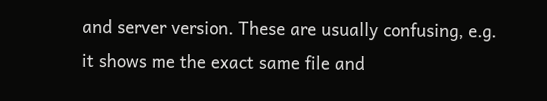and server version. These are usually confusing, e.g. it shows me the exact same file and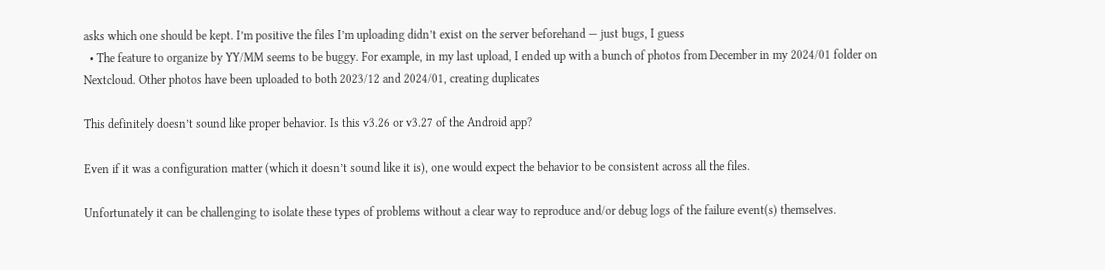asks which one should be kept. I’m positive the files I’m uploading didn’t exist on the server beforehand — just bugs, I guess
  • The feature to organize by YY/MM seems to be buggy. For example, in my last upload, I ended up with a bunch of photos from December in my 2024/01 folder on Nextcloud. Other photos have been uploaded to both 2023/12 and 2024/01, creating duplicates

This definitely doesn’t sound like proper behavior. Is this v3.26 or v3.27 of the Android app?

Even if it was a configuration matter (which it doesn’t sound like it is), one would expect the behavior to be consistent across all the files.

Unfortunately it can be challenging to isolate these types of problems without a clear way to reproduce and/or debug logs of the failure event(s) themselves.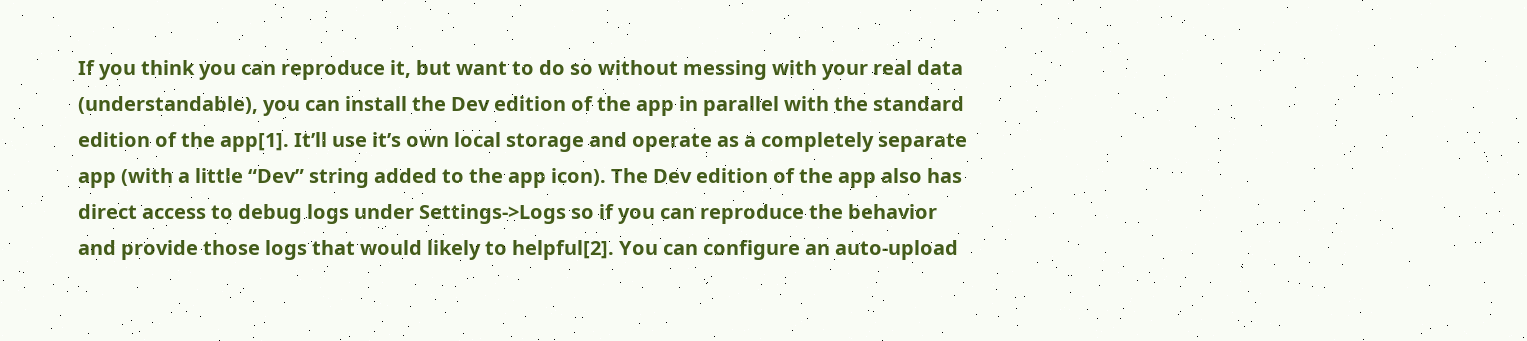If you think you can reproduce it, but want to do so without messing with your real data (understandable), you can install the Dev edition of the app in parallel with the standard edition of the app[1]. It’ll use it’s own local storage and operate as a completely separate app (with a little “Dev” string added to the app icon). The Dev edition of the app also has direct access to debug logs under Settings->Logs so if you can reproduce the behavior and provide those logs that would likely to helpful[2]. You can configure an auto-upload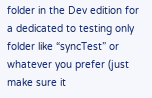folder in the Dev edition for a dedicated to testing only folder like “syncTest” or whatever you prefer (just make sure it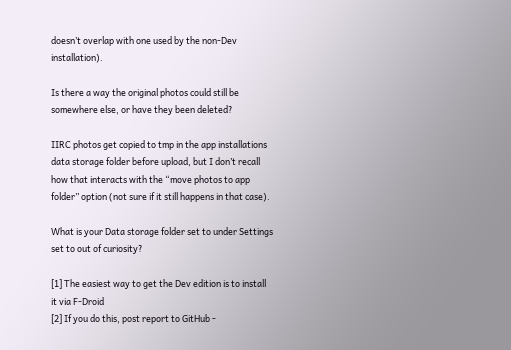doesn’t overlap with one used by the non-Dev installation).

Is there a way the original photos could still be somewhere else, or have they been deleted?

IIRC photos get copied to tmp in the app installations data storage folder before upload, but I don’t recall how that interacts with the “move photos to app folder” option (not sure if it still happens in that case).

What is your Data storage folder set to under Settings set to out of curiosity?

[1] The easiest way to get the Dev edition is to install it via F-Droid
[2] If you do this, post report to GitHub -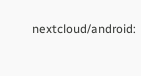nextcloud/android: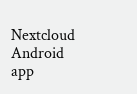Nextcloud Android app